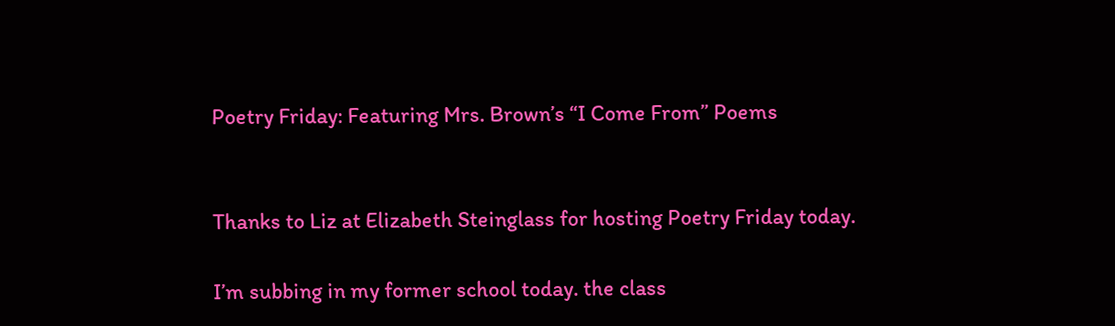Poetry Friday: Featuring Mrs. Brown’s “I Come From” Poems


Thanks to Liz at Elizabeth Steinglass for hosting Poetry Friday today.

I’m subbing in my former school today. the class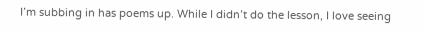I’m subbing in has poems up. While I didn’t do the lesson, I love seeing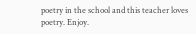poetry in the school and this teacher loves poetry. Enjoy.